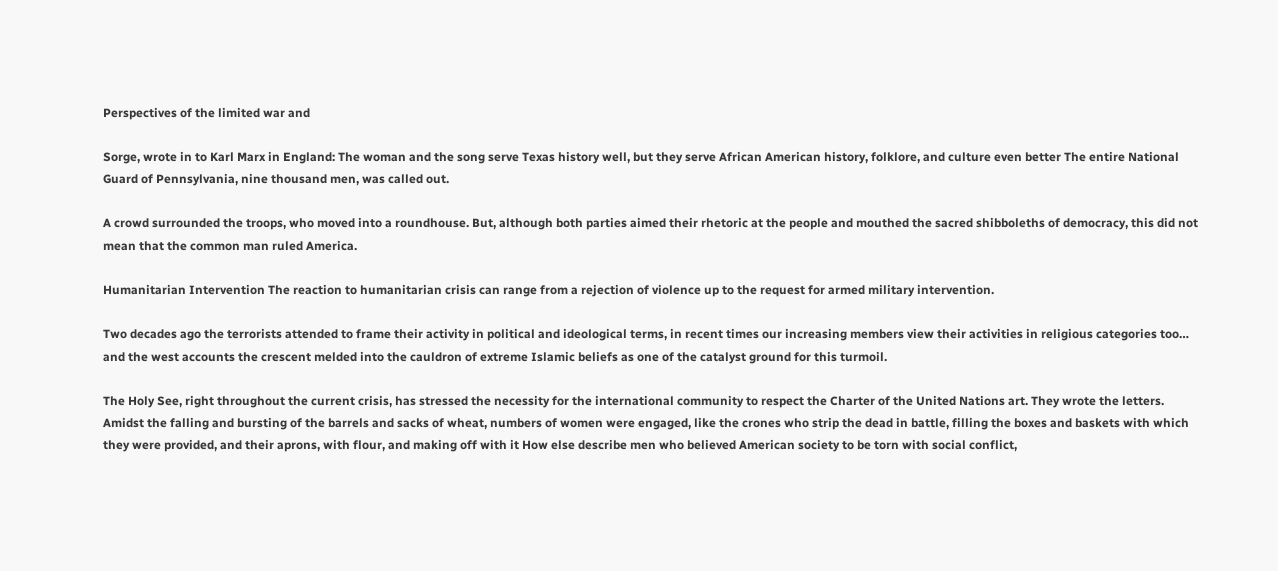Perspectives of the limited war and

Sorge, wrote in to Karl Marx in England: The woman and the song serve Texas history well, but they serve African American history, folklore, and culture even better The entire National Guard of Pennsylvania, nine thousand men, was called out.

A crowd surrounded the troops, who moved into a roundhouse. But, although both parties aimed their rhetoric at the people and mouthed the sacred shibboleths of democracy, this did not mean that the common man ruled America.

Humanitarian Intervention The reaction to humanitarian crisis can range from a rejection of violence up to the request for armed military intervention.

Two decades ago the terrorists attended to frame their activity in political and ideological terms, in recent times our increasing members view their activities in religious categories too… and the west accounts the crescent melded into the cauldron of extreme Islamic beliefs as one of the catalyst ground for this turmoil.

The Holy See, right throughout the current crisis, has stressed the necessity for the international community to respect the Charter of the United Nations art. They wrote the letters. Amidst the falling and bursting of the barrels and sacks of wheat, numbers of women were engaged, like the crones who strip the dead in battle, filling the boxes and baskets with which they were provided, and their aprons, with flour, and making off with it How else describe men who believed American society to be torn with social conflict,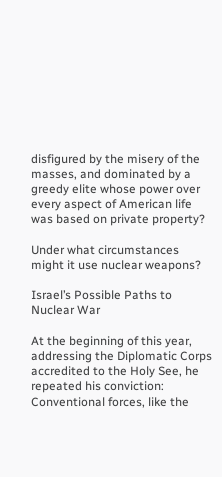disfigured by the misery of the masses, and dominated by a greedy elite whose power over every aspect of American life was based on private property?

Under what circumstances might it use nuclear weapons?

Israel’s Possible Paths to Nuclear War

At the beginning of this year, addressing the Diplomatic Corps accredited to the Holy See, he repeated his conviction: Conventional forces, like the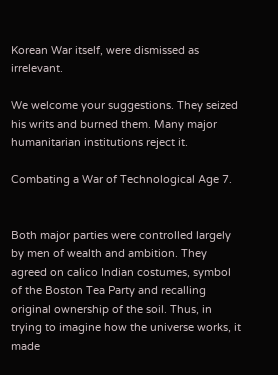Korean War itself, were dismissed as irrelevant.

We welcome your suggestions. They seized his writs and burned them. Many major humanitarian institutions reject it.

Combating a War of Technological Age 7.


Both major parties were controlled largely by men of wealth and ambition. They agreed on calico Indian costumes, symbol of the Boston Tea Party and recalling original ownership of the soil. Thus, in trying to imagine how the universe works, it made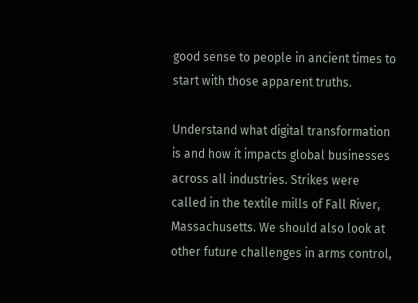good sense to people in ancient times to start with those apparent truths.

Understand what digital transformation is and how it impacts global businesses across all industries. Strikes were called in the textile mills of Fall River, Massachusetts. We should also look at other future challenges in arms control,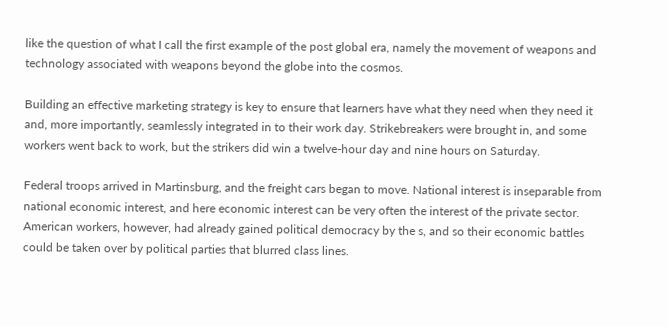like the question of what I call the first example of the post global era, namely the movement of weapons and technology associated with weapons beyond the globe into the cosmos.

Building an effective marketing strategy is key to ensure that learners have what they need when they need it and, more importantly, seamlessly integrated in to their work day. Strikebreakers were brought in, and some workers went back to work, but the strikers did win a twelve-hour day and nine hours on Saturday.

Federal troops arrived in Martinsburg, and the freight cars began to move. National interest is inseparable from national economic interest, and here economic interest can be very often the interest of the private sector. American workers, however, had already gained political democracy by the s, and so their economic battles could be taken over by political parties that blurred class lines.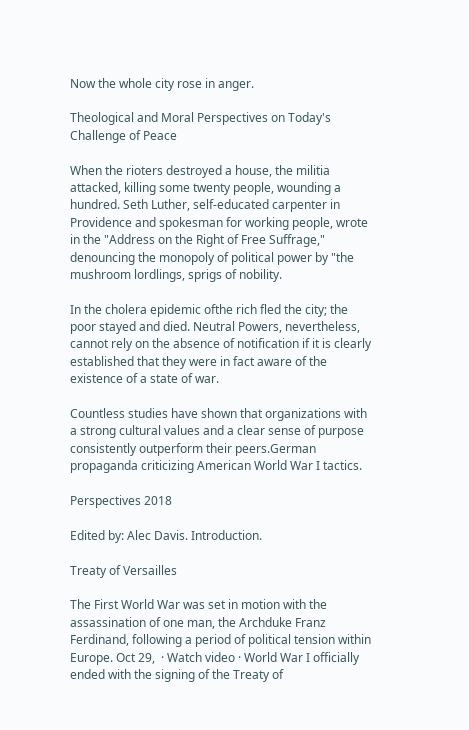Now the whole city rose in anger.

Theological and Moral Perspectives on Today's Challenge of Peace

When the rioters destroyed a house, the militia attacked, killing some twenty people, wounding a hundred. Seth Luther, self-educated carpenter in Providence and spokesman for working people, wrote in the "Address on the Right of Free Suffrage," denouncing the monopoly of political power by "the mushroom lordlings, sprigs of nobility.

In the cholera epidemic ofthe rich fled the city; the poor stayed and died. Neutral Powers, nevertheless, cannot rely on the absence of notification if it is clearly established that they were in fact aware of the existence of a state of war.

Countless studies have shown that organizations with a strong cultural values and a clear sense of purpose consistently outperform their peers.German propaganda criticizing American World War I tactics.

Perspectives 2018

Edited by: Alec Davis. Introduction.

Treaty of Versailles

The First World War was set in motion with the assassination of one man, the Archduke Franz Ferdinand, following a period of political tension within Europe. Oct 29,  · Watch video · World War I officially ended with the signing of the Treaty of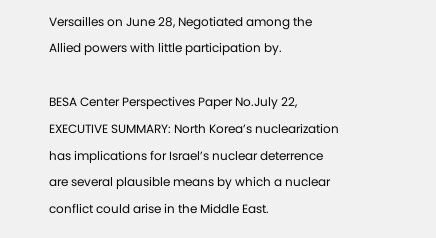Versailles on June 28, Negotiated among the Allied powers with little participation by.

BESA Center Perspectives Paper No.July 22, EXECUTIVE SUMMARY: North Korea’s nuclearization has implications for Israel’s nuclear deterrence are several plausible means by which a nuclear conflict could arise in the Middle East.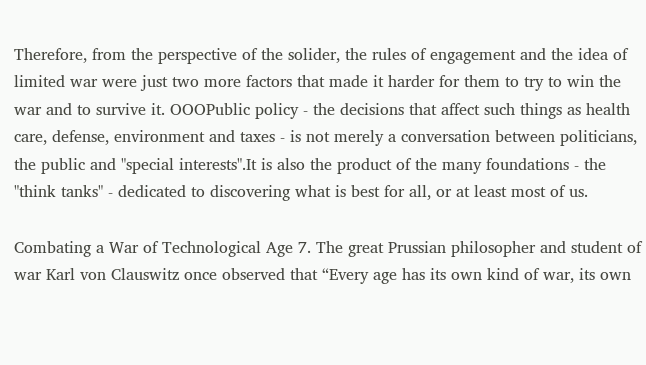Therefore, from the perspective of the solider, the rules of engagement and the idea of limited war were just two more factors that made it harder for them to try to win the war and to survive it. OOOPublic policy - the decisions that affect such things as health care, defense, environment and taxes - is not merely a conversation between politicians, the public and "special interests".It is also the product of the many foundations - the "think tanks" - dedicated to discovering what is best for all, or at least most of us.

Combating a War of Technological Age 7. The great Prussian philosopher and student of war Karl von Clauswitz once observed that “Every age has its own kind of war, its own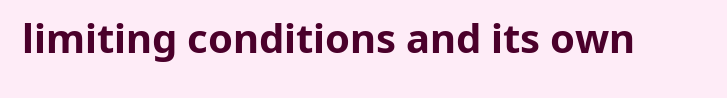limiting conditions and its own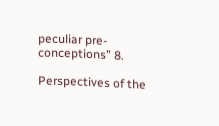peculiar pre-conceptions” 8.

Perspectives of the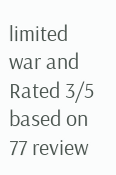limited war and
Rated 3/5 based on 77 review